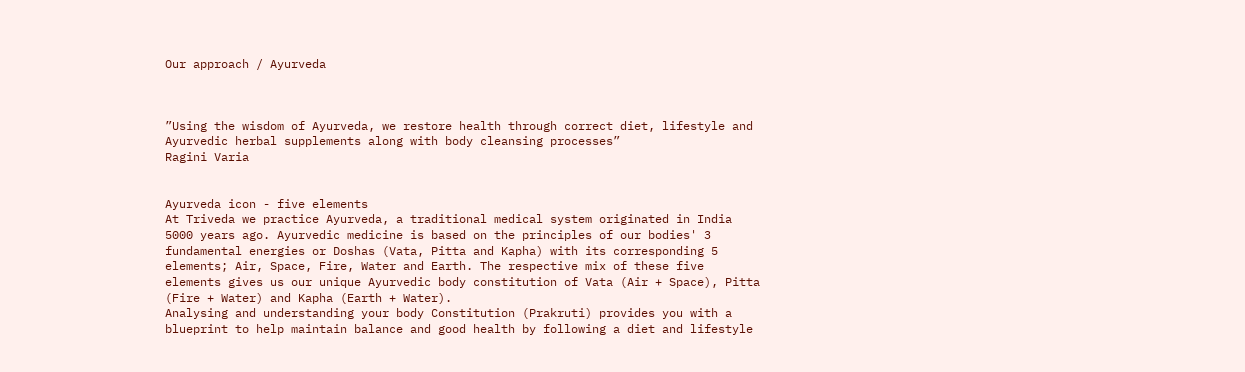Our approach / Ayurveda



”Using the wisdom of Ayurveda, we restore health through correct diet, lifestyle and Ayurvedic herbal supplements along with body cleansing processes”
Ragini Varia


Ayurveda icon - five elements
At Triveda we practice Ayurveda, a traditional medical system originated in India 5000 years ago. Ayurvedic medicine is based on the principles of our bodies' 3 fundamental energies or Doshas (Vata, Pitta and Kapha) with its corresponding 5 elements; Air, Space, Fire, Water and Earth. The respective mix of these five elements gives us our unique Ayurvedic body constitution of Vata (Air + Space), Pitta (Fire + Water) and Kapha (Earth + Water).
Analysing and understanding your body Constitution (Prakruti) provides you with a blueprint to help maintain balance and good health by following a diet and lifestyle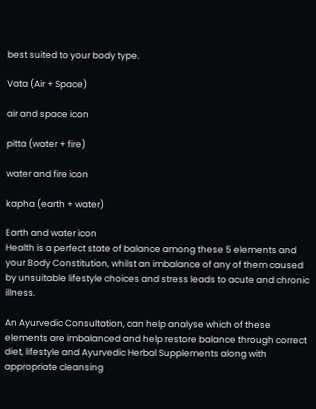best suited to your body type.

Vata (Air + Space)

air and space icon

pitta (water + fire)

water and fire icon

kapha (earth + water)

Earth and water icon
Health is a perfect state of balance among these 5 elements and your Body Constitution, whilst an imbalance of any of them caused by unsuitable lifestyle choices and stress leads to acute and chronic illness.

An Ayurvedic Consultation, can help analyse which of these elements are imbalanced and help restore balance through correct diet, lifestyle and Ayurvedic Herbal Supplements along with appropriate cleansing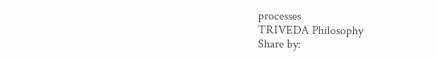processes
TRIVEDA Philosophy
Share by: